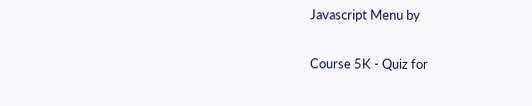Javascript Menu by

Course 5K - Quiz for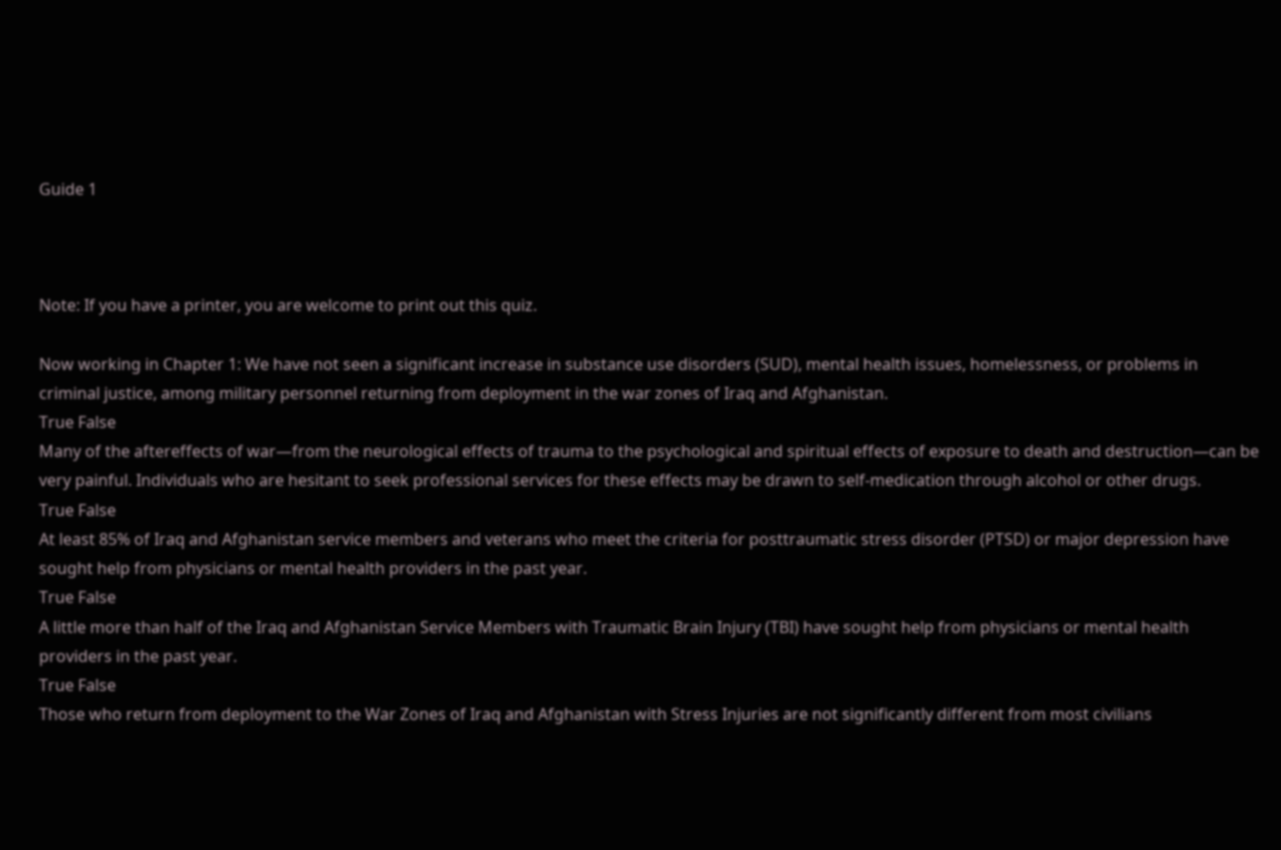Guide 1



Note: If you have a printer, you are welcome to print out this quiz.

Now working in Chapter 1: We have not seen a significant increase in substance use disorders (SUD), mental health issues, homelessness, or problems in criminal justice, among military personnel returning from deployment in the war zones of Iraq and Afghanistan.
True False
Many of the aftereffects of war—from the neurological effects of trauma to the psychological and spiritual effects of exposure to death and destruction—can be very painful. Individuals who are hesitant to seek professional services for these effects may be drawn to self-medication through alcohol or other drugs.
True False
At least 85% of Iraq and Afghanistan service members and veterans who meet the criteria for posttraumatic stress disorder (PTSD) or major depression have sought help from physicians or mental health providers in the past year.
True False
A little more than half of the Iraq and Afghanistan Service Members with Traumatic Brain Injury (TBI) have sought help from physicians or mental health providers in the past year.
True False
Those who return from deployment to the War Zones of Iraq and Afghanistan with Stress Injuries are not significantly different from most civilians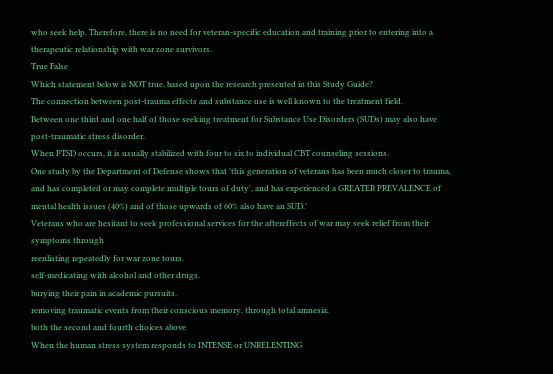who seek help. Therefore, there is no need for veteran-specific education and training prior to entering into a therapeutic relationship with war zone survivors.
True False
Which statement below is NOT true, based upon the research presented in this Study Guide?
The connection between post-trauma effects and substance use is well known to the treatment field.
Between one third and one half of those seeking treatment for Substance Use Disorders (SUDs) may also have post-traumatic stress disorder.
When PTSD occurs, it is usually stabilized with four to six to individual CBT counseling sessions.
One study by the Department of Defense shows that 'this generation of veterans has been much closer to trauma, and has completed or may complete multiple tours of duty', and has experienced a GREATER PREVALENCE of mental health issues (40%) and of those upwards of 60% also have an SUD.'
Veterans who are hesitant to seek professional services for the aftereffects of war may seek relief from their symptoms through
reenlisting repeatedly for war zone tours.
self-medicating with alcohol and other drugs.
burying their pain in academic pursuits.
removing traumatic events from their conscious memory, through total amnesia.
both the second and fourth choices above
When the human stress system responds to INTENSE or UNRELENTING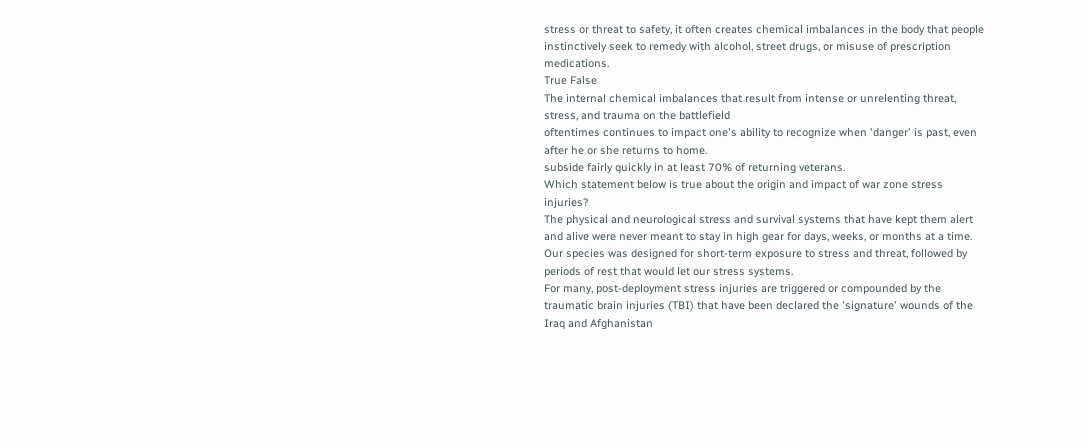stress or threat to safety, it often creates chemical imbalances in the body that people instinctively seek to remedy with alcohol, street drugs, or misuse of prescription medications.
True False
The internal chemical imbalances that result from intense or unrelenting threat, stress, and trauma on the battlefield
oftentimes continues to impact one's ability to recognize when 'danger' is past, even after he or she returns to home.
subside fairly quickly in at least 70% of returning veterans.
Which statement below is true about the origin and impact of war zone stress injuries?
The physical and neurological stress and survival systems that have kept them alert and alive were never meant to stay in high gear for days, weeks, or months at a time.
Our species was designed for short-term exposure to stress and threat, followed by periods of rest that would let our stress systems.
For many, post-deployment stress injuries are triggered or compounded by the traumatic brain injuries (TBI) that have been declared the 'signature' wounds of the Iraq and Afghanistan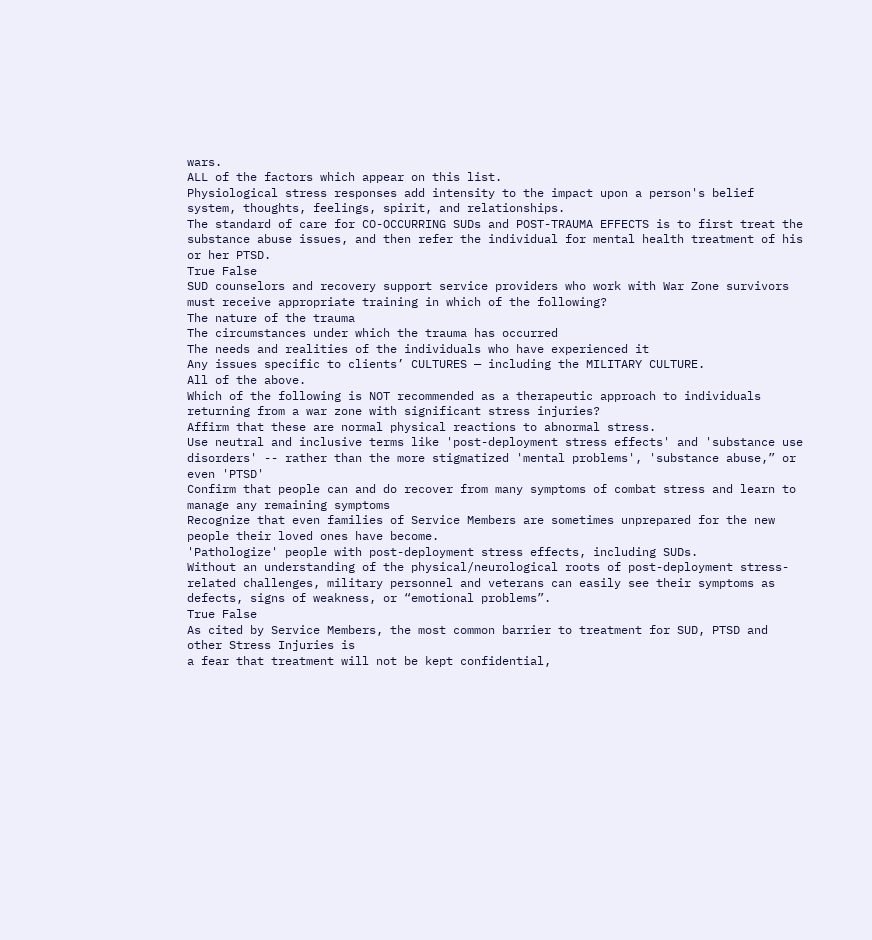wars.
ALL of the factors which appear on this list.
Physiological stress responses add intensity to the impact upon a person's belief system, thoughts, feelings, spirit, and relationships.
The standard of care for CO-OCCURRING SUDs and POST-TRAUMA EFFECTS is to first treat the substance abuse issues, and then refer the individual for mental health treatment of his or her PTSD.
True False
SUD counselors and recovery support service providers who work with War Zone survivors must receive appropriate training in which of the following?
The nature of the trauma
The circumstances under which the trauma has occurred
The needs and realities of the individuals who have experienced it
Any issues specific to clients’ CULTURES — including the MILITARY CULTURE.
All of the above.
Which of the following is NOT recommended as a therapeutic approach to individuals returning from a war zone with significant stress injuries?
Affirm that these are normal physical reactions to abnormal stress.
Use neutral and inclusive terms like 'post-deployment stress effects' and 'substance use disorders' -- rather than the more stigmatized 'mental problems', 'substance abuse,” or even 'PTSD'
Confirm that people can and do recover from many symptoms of combat stress and learn to manage any remaining symptoms
Recognize that even families of Service Members are sometimes unprepared for the new people their loved ones have become.
'Pathologize' people with post-deployment stress effects, including SUDs.
Without an understanding of the physical/neurological roots of post-deployment stress-related challenges, military personnel and veterans can easily see their symptoms as defects, signs of weakness, or “emotional problems”.
True False
As cited by Service Members, the most common barrier to treatment for SUD, PTSD and other Stress Injuries is
a fear that treatment will not be kept confidential,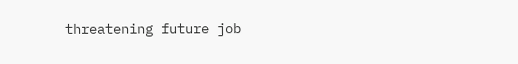threatening future job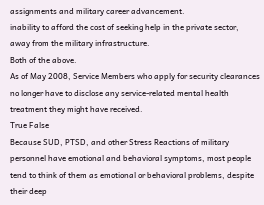assignments and military career advancement.
inability to afford the cost of seeking help in the private sector, away from the military infrastructure.
Both of the above.
As of May 2008, Service Members who apply for security clearances no longer have to disclose any service-related mental health treatment they might have received.
True False
Because SUD, PTSD, and other Stress Reactions of military personnel have emotional and behavioral symptoms, most people tend to think of them as emotional or behavioral problems, despite their deep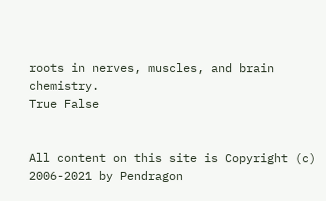roots in nerves, muscles, and brain chemistry.
True False


All content on this site is Copyright (c) 2006-2021 by Pendragon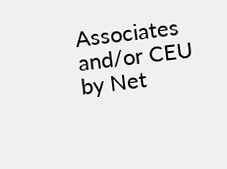Associates and/or CEU by Net